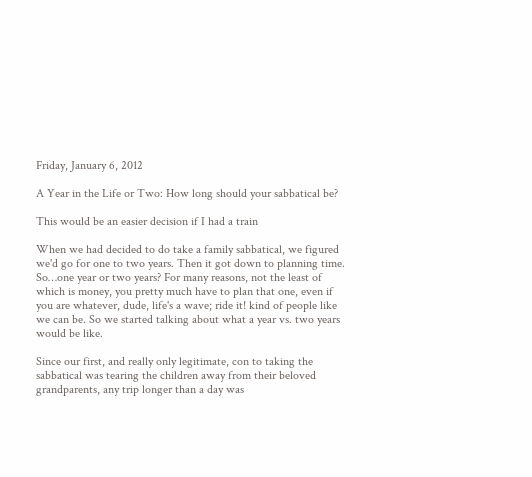Friday, January 6, 2012

A Year in the Life or Two: How long should your sabbatical be?

This would be an easier decision if I had a train

When we had decided to do take a family sabbatical, we figured we'd go for one to two years. Then it got down to planning time. So…one year or two years? For many reasons, not the least of which is money, you pretty much have to plan that one, even if you are whatever, dude, life's a wave; ride it! kind of people like we can be. So we started talking about what a year vs. two years would be like.

Since our first, and really only legitimate, con to taking the sabbatical was tearing the children away from their beloved grandparents, any trip longer than a day was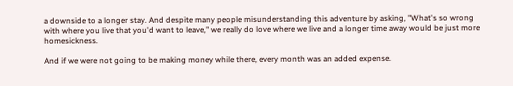a downside to a longer stay. And despite many people misunderstanding this adventure by asking, "What's so wrong with where you live that you'd want to leave," we really do love where we live and a longer time away would be just more homesickness.

And if we were not going to be making money while there, every month was an added expense.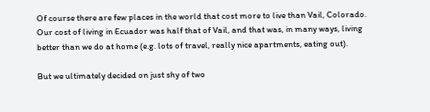Of course there are few places in the world that cost more to live than Vail, Colorado. Our cost of living in Ecuador was half that of Vail, and that was, in many ways, living better than we do at home (e.g. lots of travel, really nice apartments, eating out).

But we ultimately decided on just shy of two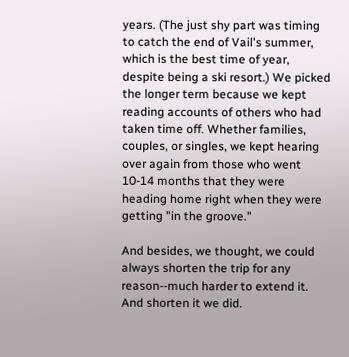years. (The just shy part was timing to catch the end of Vail's summer, which is the best time of year, despite being a ski resort.) We picked the longer term because we kept reading accounts of others who had taken time off. Whether families, couples, or singles, we kept hearing over again from those who went 10-14 months that they were heading home right when they were getting "in the groove."

And besides, we thought, we could always shorten the trip for any reason--much harder to extend it. And shorten it we did.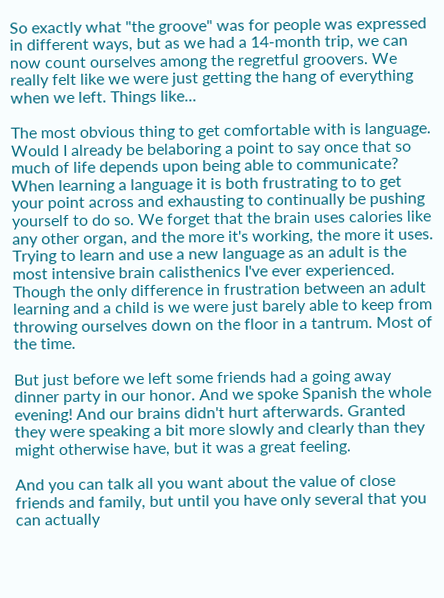So exactly what "the groove" was for people was expressed in different ways, but as we had a 14-month trip, we can now count ourselves among the regretful groovers. We really felt like we were just getting the hang of everything when we left. Things like...

The most obvious thing to get comfortable with is language. Would I already be belaboring a point to say once that so much of life depends upon being able to communicate? When learning a language it is both frustrating to to get your point across and exhausting to continually be pushing yourself to do so. We forget that the brain uses calories like any other organ, and the more it's working, the more it uses. Trying to learn and use a new language as an adult is the most intensive brain calisthenics I've ever experienced. Though the only difference in frustration between an adult learning and a child is we were just barely able to keep from throwing ourselves down on the floor in a tantrum. Most of the time.

But just before we left some friends had a going away dinner party in our honor. And we spoke Spanish the whole evening! And our brains didn't hurt afterwards. Granted they were speaking a bit more slowly and clearly than they might otherwise have, but it was a great feeling.

And you can talk all you want about the value of close friends and family, but until you have only several that you can actually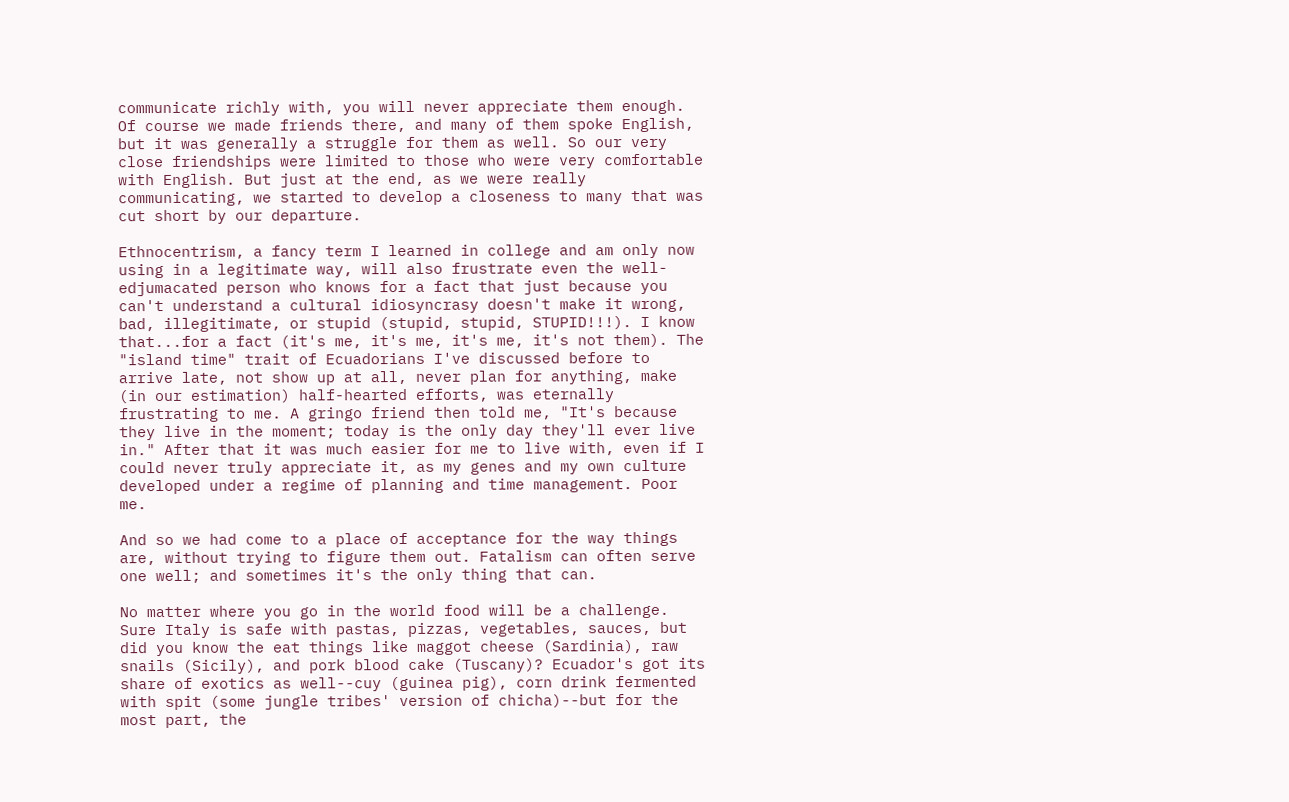communicate richly with, you will never appreciate them enough. Of course we made friends there, and many of them spoke English, but it was generally a struggle for them as well. So our very close friendships were limited to those who were very comfortable with English. But just at the end, as we were really communicating, we started to develop a closeness to many that was cut short by our departure.

Ethnocentrism, a fancy term I learned in college and am only now using in a legitimate way, will also frustrate even the well-edjumacated person who knows for a fact that just because you can't understand a cultural idiosyncrasy doesn't make it wrong, bad, illegitimate, or stupid (stupid, stupid, STUPID!!!). I know that...for a fact (it's me, it's me, it's me, it's not them). The "island time" trait of Ecuadorians I've discussed before to arrive late, not show up at all, never plan for anything, make (in our estimation) half-hearted efforts, was eternally frustrating to me. A gringo friend then told me, "It's because they live in the moment; today is the only day they'll ever live in." After that it was much easier for me to live with, even if I could never truly appreciate it, as my genes and my own culture developed under a regime of planning and time management. Poor me.

And so we had come to a place of acceptance for the way things are, without trying to figure them out. Fatalism can often serve one well; and sometimes it's the only thing that can.

No matter where you go in the world food will be a challenge. Sure Italy is safe with pastas, pizzas, vegetables, sauces, but did you know the eat things like maggot cheese (Sardinia), raw snails (Sicily), and pork blood cake (Tuscany)? Ecuador's got its share of exotics as well--cuy (guinea pig), corn drink fermented with spit (some jungle tribes' version of chicha)--but for the most part, the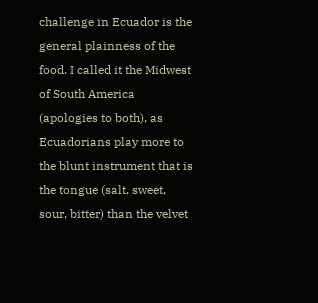challenge in Ecuador is the general plainness of the food. I called it the Midwest of South America (apologies to both), as Ecuadorians play more to the blunt instrument that is the tongue (salt, sweet, sour, bitter) than the velvet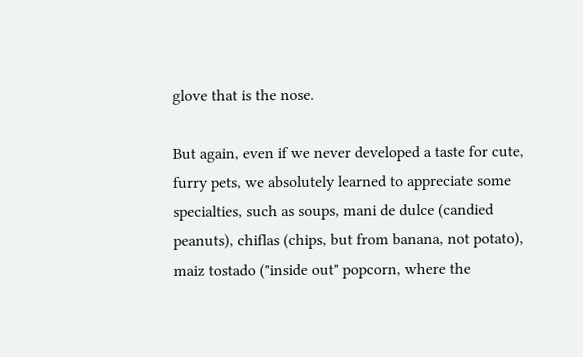glove that is the nose.

But again, even if we never developed a taste for cute, furry pets, we absolutely learned to appreciate some specialties, such as soups, mani de dulce (candied peanuts), chiflas (chips, but from banana, not potato), maiz tostado ("inside out" popcorn, where the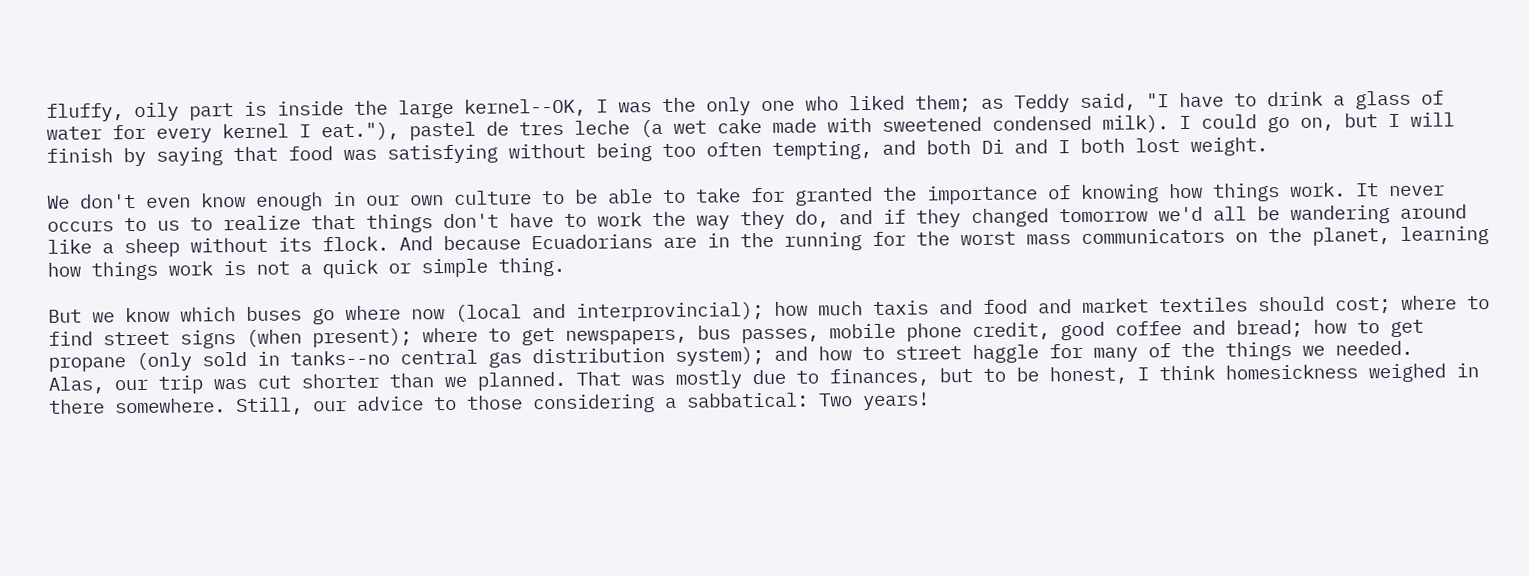fluffy, oily part is inside the large kernel--OK, I was the only one who liked them; as Teddy said, "I have to drink a glass of water for every kernel I eat."), pastel de tres leche (a wet cake made with sweetened condensed milk). I could go on, but I will finish by saying that food was satisfying without being too often tempting, and both Di and I both lost weight.

We don't even know enough in our own culture to be able to take for granted the importance of knowing how things work. It never occurs to us to realize that things don't have to work the way they do, and if they changed tomorrow we'd all be wandering around like a sheep without its flock. And because Ecuadorians are in the running for the worst mass communicators on the planet, learning how things work is not a quick or simple thing.

But we know which buses go where now (local and interprovincial); how much taxis and food and market textiles should cost; where to find street signs (when present); where to get newspapers, bus passes, mobile phone credit, good coffee and bread; how to get propane (only sold in tanks--no central gas distribution system); and how to street haggle for many of the things we needed.
Alas, our trip was cut shorter than we planned. That was mostly due to finances, but to be honest, I think homesickness weighed in there somewhere. Still, our advice to those considering a sabbatical: Two years!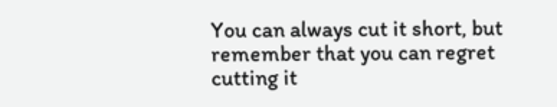You can always cut it short, but remember that you can regret cutting it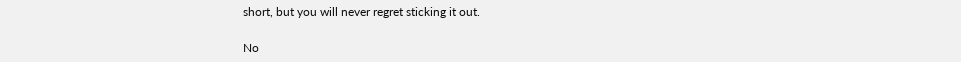short, but you will never regret sticking it out.

No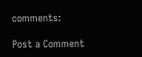comments:

Post a Comment